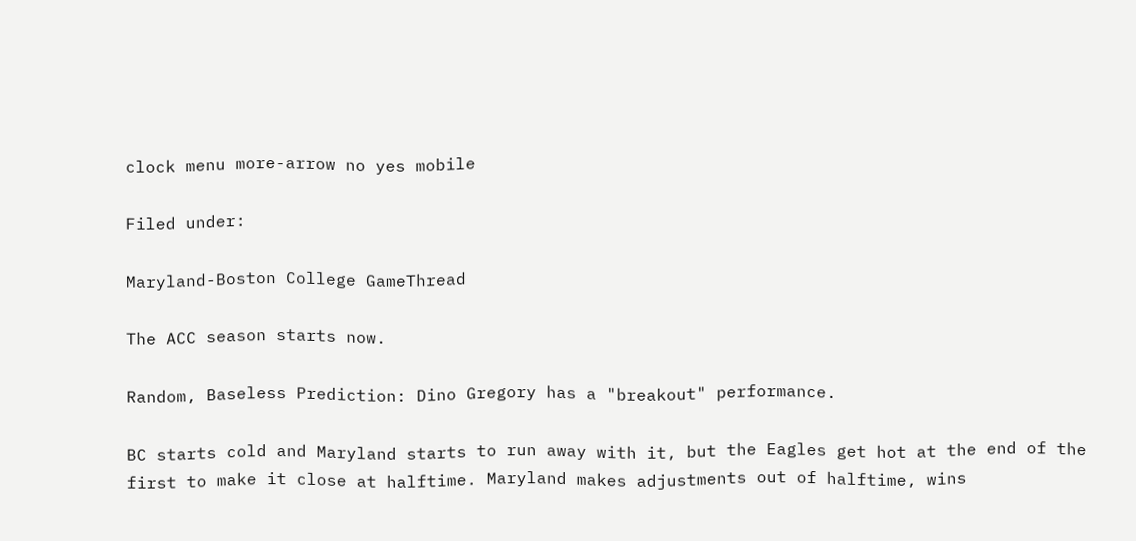clock menu more-arrow no yes mobile

Filed under:

Maryland-Boston College GameThread

The ACC season starts now.

Random, Baseless Prediction: Dino Gregory has a "breakout" performance.

BC starts cold and Maryland starts to run away with it, but the Eagles get hot at the end of the first to make it close at halftime. Maryland makes adjustments out of halftime, wins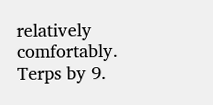relatively comfortably. Terps by 9.